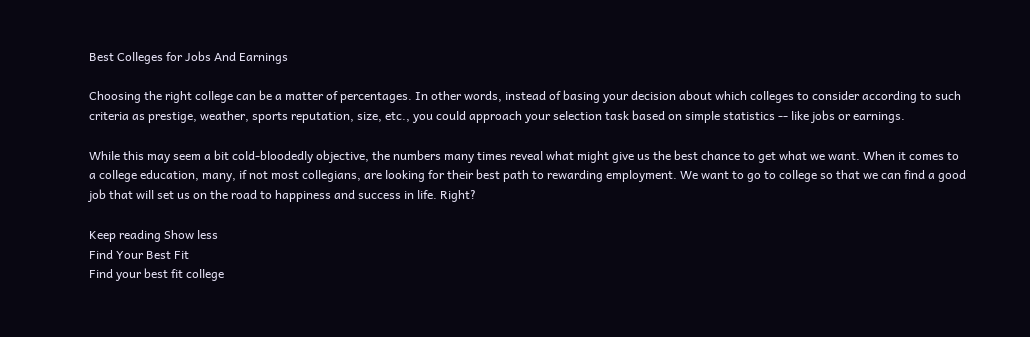Best Colleges for Jobs And Earnings

Choosing the right college can be a matter of percentages. In other words, instead of basing your decision about which colleges to consider according to such criteria as prestige, weather, sports reputation, size, etc., you could approach your selection task based on simple statistics -- like jobs or earnings.

While this may seem a bit cold-bloodedly objective, the numbers many times reveal what might give us the best chance to get what we want. When it comes to a college education, many, if not most collegians, are looking for their best path to rewarding employment. We want to go to college so that we can find a good job that will set us on the road to happiness and success in life. Right?

Keep reading Show less
Find Your Best Fit
Find your best fit college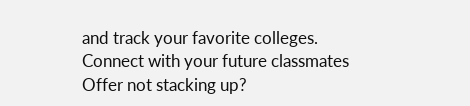and track your favorite colleges.
Connect with your future classmates
Offer not stacking up?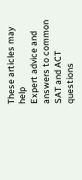These articles may help
Expert advice and answers to common SAT and ACT questions